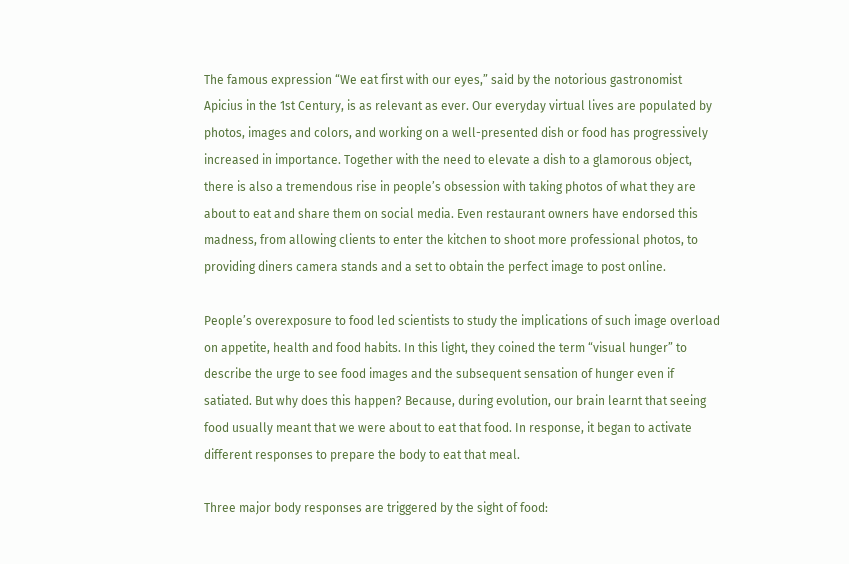The famous expression “We eat first with our eyes,” said by the notorious gastronomist Apicius in the 1st Century, is as relevant as ever. Our everyday virtual lives are populated by photos, images and colors, and working on a well-presented dish or food has progressively increased in importance. Together with the need to elevate a dish to a glamorous object, there is also a tremendous rise in people’s obsession with taking photos of what they are about to eat and share them on social media. Even restaurant owners have endorsed this madness, from allowing clients to enter the kitchen to shoot more professional photos, to  providing diners camera stands and a set to obtain the perfect image to post online.

People’s overexposure to food led scientists to study the implications of such image overload on appetite, health and food habits. In this light, they coined the term “visual hunger” to describe the urge to see food images and the subsequent sensation of hunger even if satiated. But why does this happen? Because, during evolution, our brain learnt that seeing food usually meant that we were about to eat that food. In response, it began to activate different responses to prepare the body to eat that meal.

Three major body responses are triggered by the sight of food: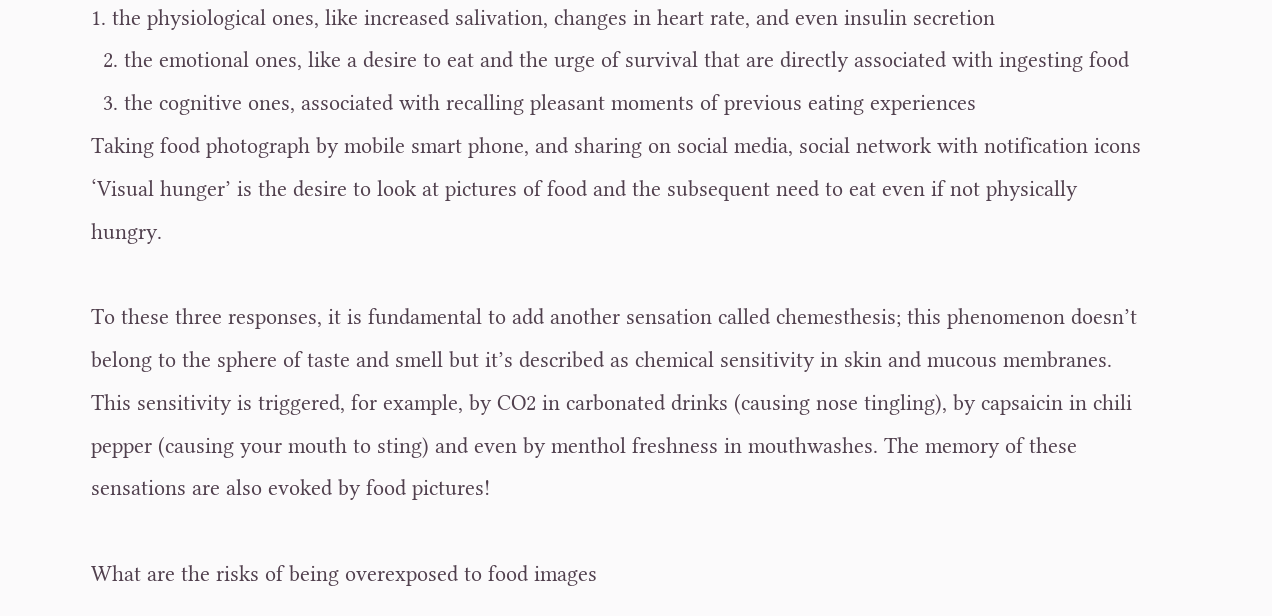1. the physiological ones, like increased salivation, changes in heart rate, and even insulin secretion
  2. the emotional ones, like a desire to eat and the urge of survival that are directly associated with ingesting food
  3. the cognitive ones, associated with recalling pleasant moments of previous eating experiences
Taking food photograph by mobile smart phone, and sharing on social media, social network with notification icons
‘Visual hunger’ is the desire to look at pictures of food and the subsequent need to eat even if not physically hungry.

To these three responses, it is fundamental to add another sensation called chemesthesis; this phenomenon doesn’t belong to the sphere of taste and smell but it’s described as chemical sensitivity in skin and mucous membranes. This sensitivity is triggered, for example, by CO2 in carbonated drinks (causing nose tingling), by capsaicin in chili pepper (causing your mouth to sting) and even by menthol freshness in mouthwashes. The memory of these sensations are also evoked by food pictures!

What are the risks of being overexposed to food images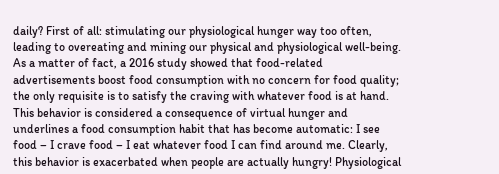daily? First of all: stimulating our physiological hunger way too often, leading to overeating and mining our physical and physiological well-being. As a matter of fact, a 2016 study showed that food-related advertisements boost food consumption with no concern for food quality; the only requisite is to satisfy the craving with whatever food is at hand. This behavior is considered a consequence of virtual hunger and underlines a food consumption habit that has become automatic: I see food – I crave food – I eat whatever food I can find around me. Clearly, this behavior is exacerbated when people are actually hungry! Physiological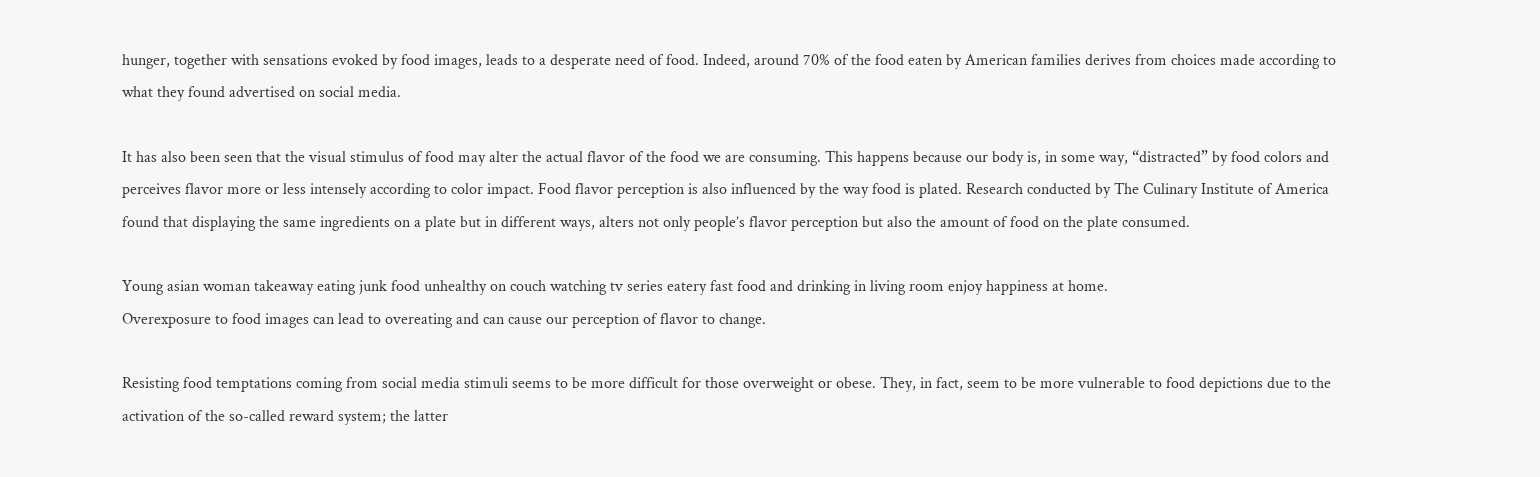hunger, together with sensations evoked by food images, leads to a desperate need of food. Indeed, around 70% of the food eaten by American families derives from choices made according to what they found advertised on social media.

It has also been seen that the visual stimulus of food may alter the actual flavor of the food we are consuming. This happens because our body is, in some way, “distracted” by food colors and perceives flavor more or less intensely according to color impact. Food flavor perception is also influenced by the way food is plated. Research conducted by The Culinary Institute of America found that displaying the same ingredients on a plate but in different ways, alters not only people’s flavor perception but also the amount of food on the plate consumed.

Young asian woman takeaway eating junk food unhealthy on couch watching tv series eatery fast food and drinking in living room enjoy happiness at home.
Overexposure to food images can lead to overeating and can cause our perception of flavor to change.

Resisting food temptations coming from social media stimuli seems to be more difficult for those overweight or obese. They, in fact, seem to be more vulnerable to food depictions due to the activation of the so-called reward system; the latter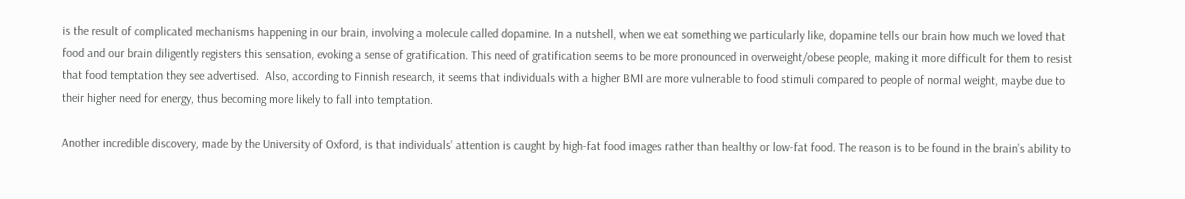is the result of complicated mechanisms happening in our brain, involving a molecule called dopamine. In a nutshell, when we eat something we particularly like, dopamine tells our brain how much we loved that food and our brain diligently registers this sensation, evoking a sense of gratification. This need of gratification seems to be more pronounced in overweight/obese people, making it more difficult for them to resist that food temptation they see advertised.  Also, according to Finnish research, it seems that individuals with a higher BMI are more vulnerable to food stimuli compared to people of normal weight, maybe due to their higher need for energy, thus becoming more likely to fall into temptation.

Another incredible discovery, made by the University of Oxford, is that individuals’ attention is caught by high-fat food images rather than healthy or low-fat food. The reason is to be found in the brain’s ability to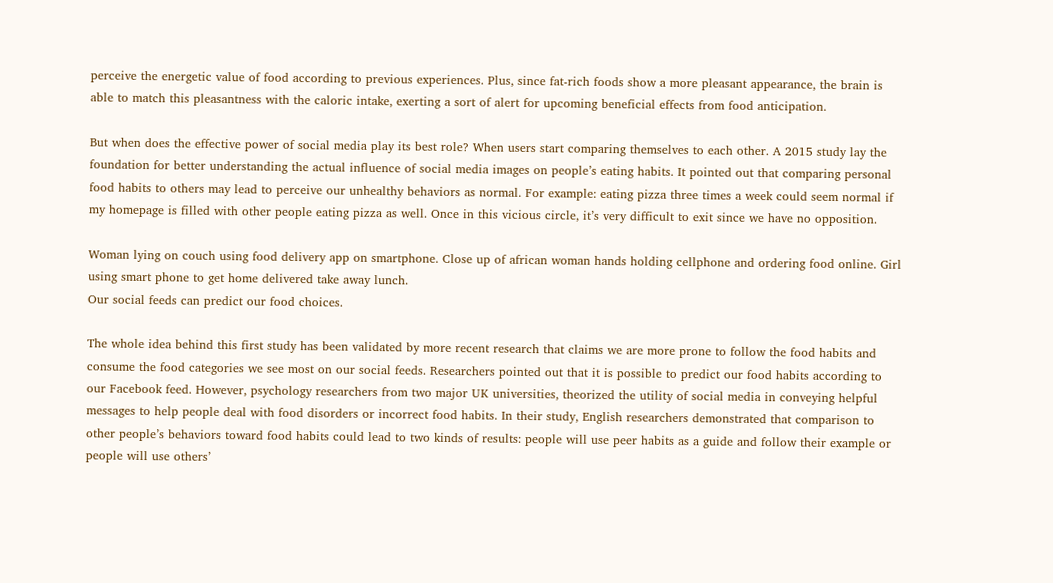perceive the energetic value of food according to previous experiences. Plus, since fat-rich foods show a more pleasant appearance, the brain is able to match this pleasantness with the caloric intake, exerting a sort of alert for upcoming beneficial effects from food anticipation.

But when does the effective power of social media play its best role? When users start comparing themselves to each other. A 2015 study lay the foundation for better understanding the actual influence of social media images on people’s eating habits. It pointed out that comparing personal food habits to others may lead to perceive our unhealthy behaviors as normal. For example: eating pizza three times a week could seem normal if my homepage is filled with other people eating pizza as well. Once in this vicious circle, it’s very difficult to exit since we have no opposition.

Woman lying on couch using food delivery app on smartphone. Close up of african woman hands holding cellphone and ordering food online. Girl using smart phone to get home delivered take away lunch.
Our social feeds can predict our food choices.

The whole idea behind this first study has been validated by more recent research that claims we are more prone to follow the food habits and consume the food categories we see most on our social feeds. Researchers pointed out that it is possible to predict our food habits according to our Facebook feed. However, psychology researchers from two major UK universities, theorized the utility of social media in conveying helpful messages to help people deal with food disorders or incorrect food habits. In their study, English researchers demonstrated that comparison to other people’s behaviors toward food habits could lead to two kinds of results: people will use peer habits as a guide and follow their example or people will use others’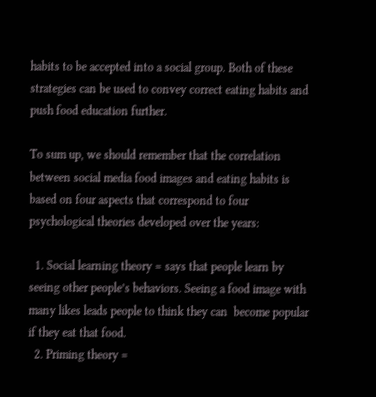habits to be accepted into a social group. Both of these strategies can be used to convey correct eating habits and push food education further.

To sum up, we should remember that the correlation between social media food images and eating habits is based on four aspects that correspond to four psychological theories developed over the years:

  1. Social learning theory = says that people learn by seeing other people’s behaviors. Seeing a food image with many likes leads people to think they can  become popular if they eat that food.
  2. Priming theory =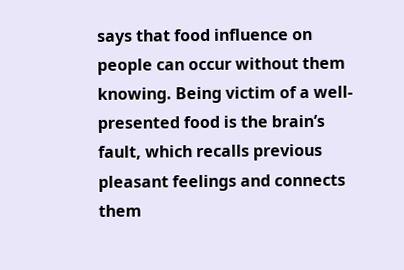says that food influence on people can occur without them knowing. Being victim of a well-presented food is the brain’s fault, which recalls previous pleasant feelings and connects them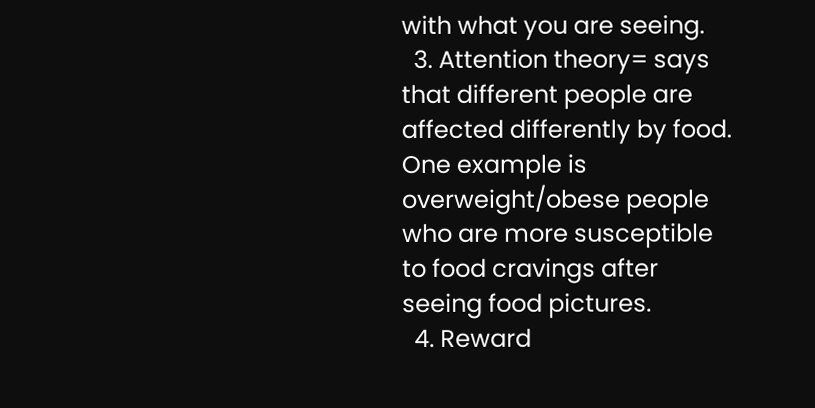with what you are seeing.
  3. Attention theory= says that different people are affected differently by food. One example is overweight/obese people who are more susceptible to food cravings after seeing food pictures.
  4. Reward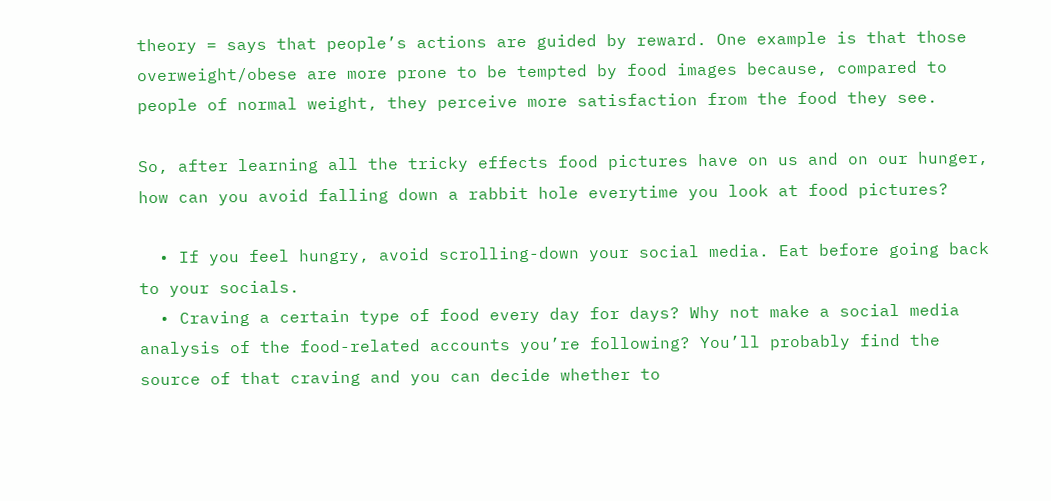theory = says that people’s actions are guided by reward. One example is that those overweight/obese are more prone to be tempted by food images because, compared to people of normal weight, they perceive more satisfaction from the food they see.

So, after learning all the tricky effects food pictures have on us and on our hunger, how can you avoid falling down a rabbit hole everytime you look at food pictures?

  • If you feel hungry, avoid scrolling-down your social media. Eat before going back to your socials.
  • Craving a certain type of food every day for days? Why not make a social media analysis of the food-related accounts you’re following? You’ll probably find the source of that craving and you can decide whether to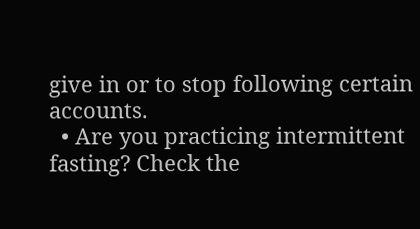give in or to stop following certain accounts.
  • Are you practicing intermittent fasting? Check the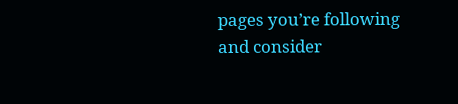pages you’re following and consider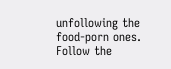unfollowing the food-porn ones. Follow the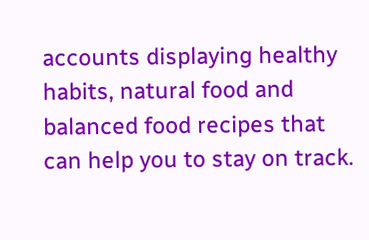accounts displaying healthy habits, natural food and balanced food recipes that can help you to stay on track.